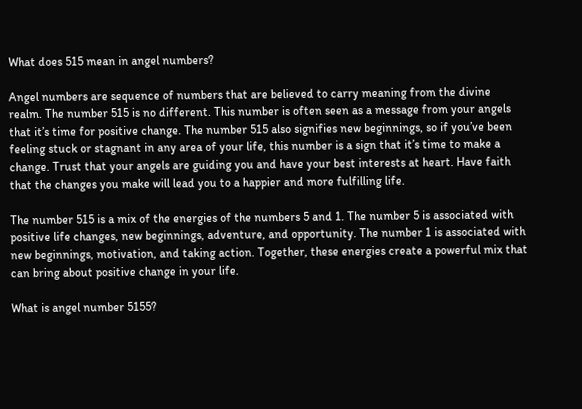What does 515 mean in angel numbers?

Angel numbers are sequence of numbers that are believed to carry meaning from the divine realm. The number 515 is no different. This number is often seen as a message from your angels that it’s time for positive change. The number 515 also signifies new beginnings, so if you’ve been feeling stuck or stagnant in any area of your life, this number is a sign that it’s time to make a change. Trust that your angels are guiding you and have your best interests at heart. Have faith that the changes you make will lead you to a happier and more fulfilling life.

The number 515 is a mix of the energies of the numbers 5 and 1. The number 5 is associated with positive life changes, new beginnings, adventure, and opportunity. The number 1 is associated with new beginnings, motivation, and taking action. Together, these energies create a powerful mix that can bring about positive change in your life.

What is angel number 5155?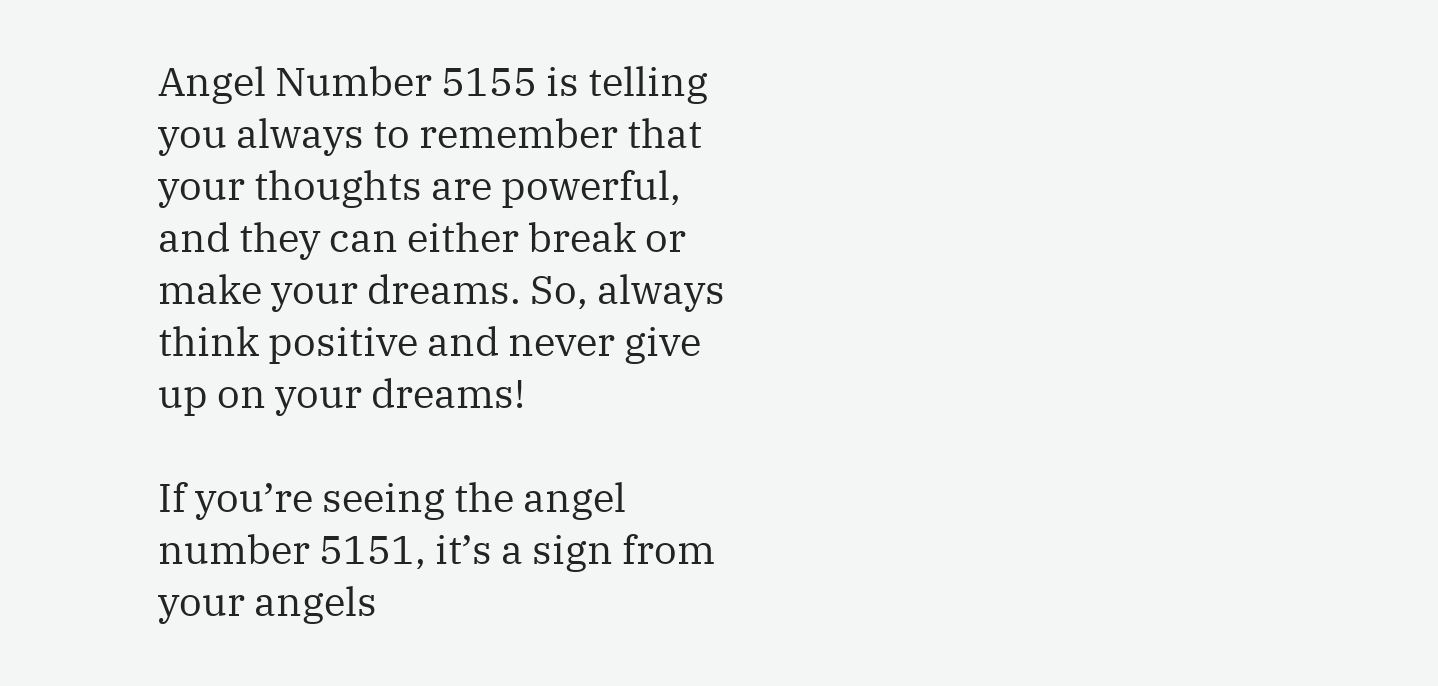Angel Number 5155 is telling you always to remember that your thoughts are powerful, and they can either break or make your dreams. So, always think positive and never give up on your dreams!

If you’re seeing the angel number 5151, it’s a sign from your angels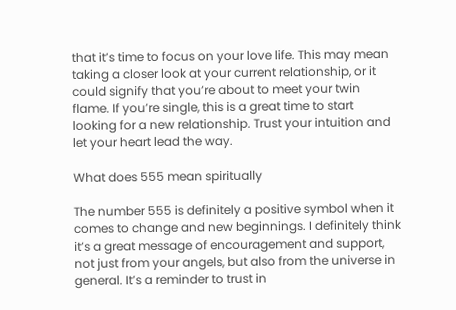that it’s time to focus on your love life. This may mean taking a closer look at your current relationship, or it could signify that you’re about to meet your twin flame. If you’re single, this is a great time to start looking for a new relationship. Trust your intuition and let your heart lead the way.

What does 555 mean spiritually

The number 555 is definitely a positive symbol when it comes to change and new beginnings. I definitely think it’s a great message of encouragement and support, not just from your angels, but also from the universe in general. It’s a reminder to trust in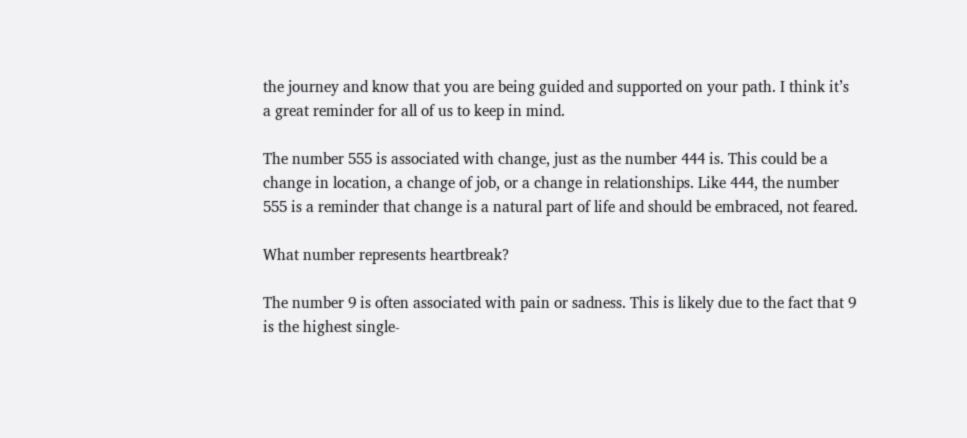the journey and know that you are being guided and supported on your path. I think it’s a great reminder for all of us to keep in mind.

The number 555 is associated with change, just as the number 444 is. This could be a change in location, a change of job, or a change in relationships. Like 444, the number 555 is a reminder that change is a natural part of life and should be embraced, not feared.

What number represents heartbreak?

The number 9 is often associated with pain or sadness. This is likely due to the fact that 9 is the highest single-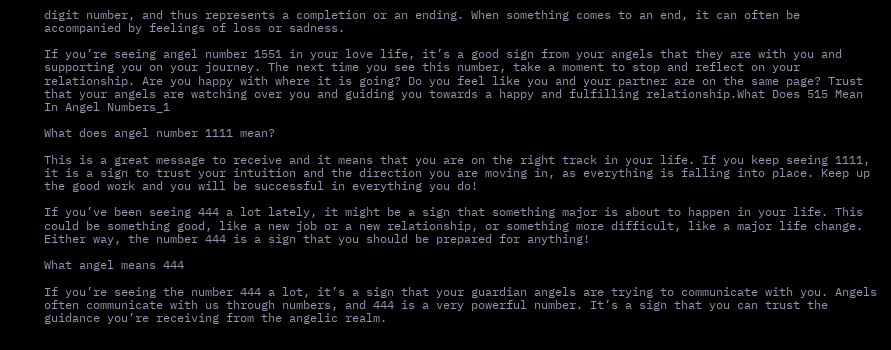digit number, and thus represents a completion or an ending. When something comes to an end, it can often be accompanied by feelings of loss or sadness.

If you’re seeing angel number 1551 in your love life, it’s a good sign from your angels that they are with you and supporting you on your journey. The next time you see this number, take a moment to stop and reflect on your relationship. Are you happy with where it is going? Do you feel like you and your partner are on the same page? Trust that your angels are watching over you and guiding you towards a happy and fulfilling relationship.What Does 515 Mean In Angel Numbers_1

What does angel number 1111 mean?

This is a great message to receive and it means that you are on the right track in your life. If you keep seeing 1111, it is a sign to trust your intuition and the direction you are moving in, as everything is falling into place. Keep up the good work and you will be successful in everything you do!

If you’ve been seeing 444 a lot lately, it might be a sign that something major is about to happen in your life. This could be something good, like a new job or a new relationship, or something more difficult, like a major life change. Either way, the number 444 is a sign that you should be prepared for anything!

What angel means 444

If you’re seeing the number 444 a lot, it’s a sign that your guardian angels are trying to communicate with you. Angels often communicate with us through numbers, and 444 is a very powerful number. It’s a sign that you can trust the guidance you’re receiving from the angelic realm.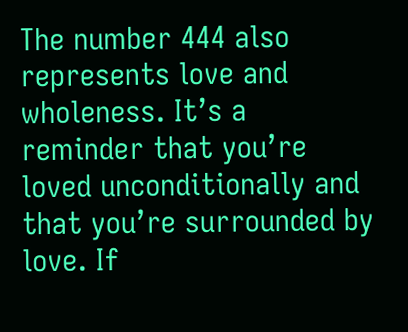The number 444 also represents love and wholeness. It’s a reminder that you’re loved unconditionally and that you’re surrounded by love. If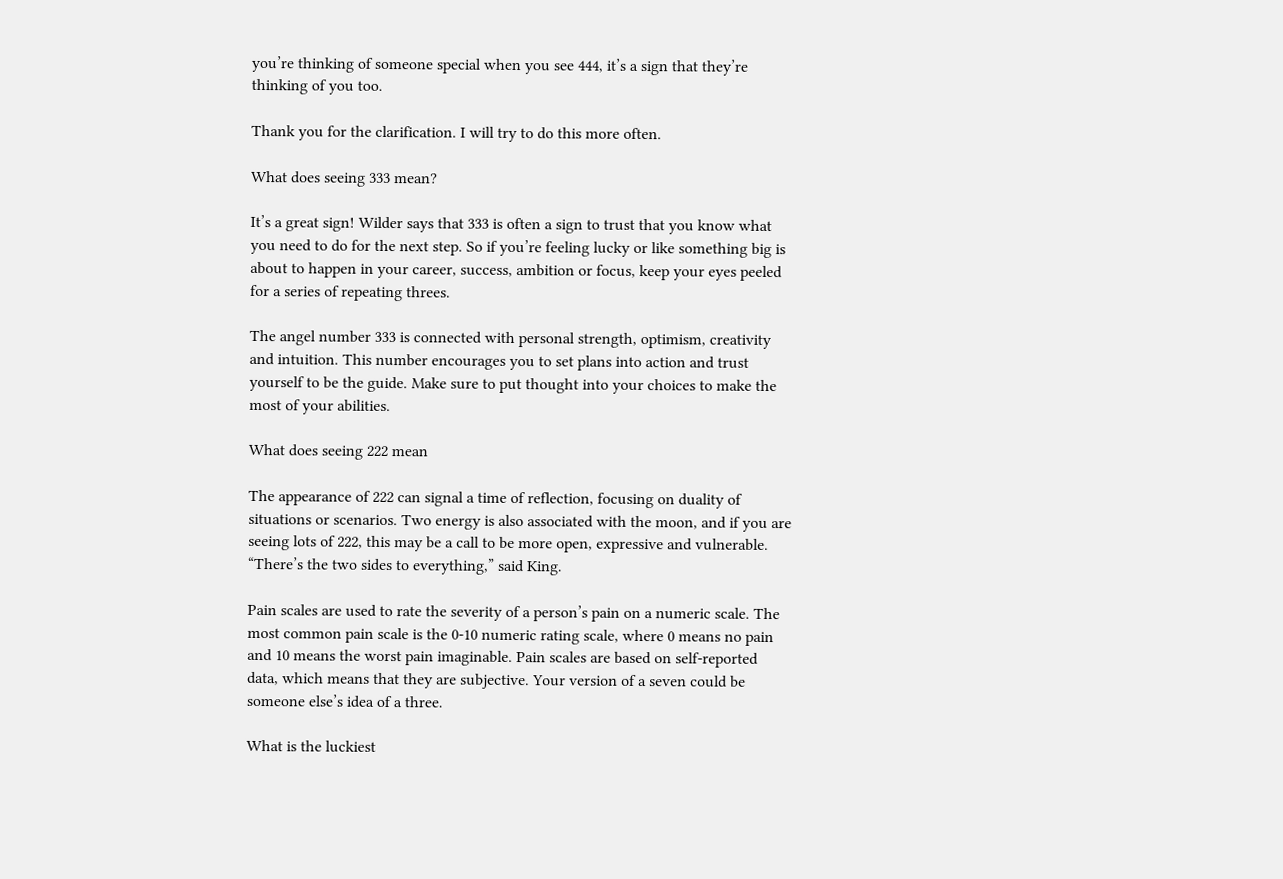you’re thinking of someone special when you see 444, it’s a sign that they’re thinking of you too.

Thank you for the clarification. I will try to do this more often.

What does seeing 333 mean?

It’s a great sign! Wilder says that 333 is often a sign to trust that you know what you need to do for the next step. So if you’re feeling lucky or like something big is about to happen in your career, success, ambition or focus, keep your eyes peeled for a series of repeating threes.

The angel number 333 is connected with personal strength, optimism, creativity and intuition. This number encourages you to set plans into action and trust yourself to be the guide. Make sure to put thought into your choices to make the most of your abilities.

What does seeing 222 mean

The appearance of 222 can signal a time of reflection, focusing on duality of situations or scenarios. Two energy is also associated with the moon, and if you are seeing lots of 222, this may be a call to be more open, expressive and vulnerable. “There’s the two sides to everything,” said King.

Pain scales are used to rate the severity of a person’s pain on a numeric scale. The most common pain scale is the 0-10 numeric rating scale, where 0 means no pain and 10 means the worst pain imaginable. Pain scales are based on self-reported data, which means that they are subjective. Your version of a seven could be someone else’s idea of a three.

What is the luckiest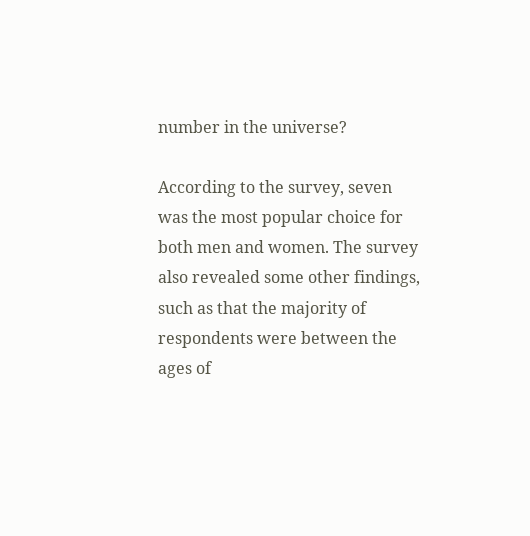number in the universe?

According to the survey, seven was the most popular choice for both men and women. The survey also revealed some other findings, such as that the majority of respondents were between the ages of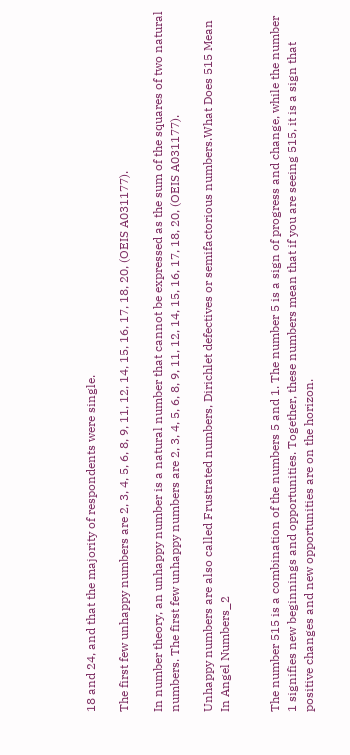18 and 24, and that the majority of respondents were single.

The first few unhappy numbers are 2, 3, 4, 5, 6, 8, 9, 11, 12, 14, 15, 16, 17, 18, 20, (OEIS A031177).

In number theory, an unhappy number is a natural number that cannot be expressed as the sum of the squares of two natural numbers. The first few unhappy numbers are 2, 3, 4, 5, 6, 8, 9, 11, 12, 14, 15, 16, 17, 18, 20, (OEIS A031177).

Unhappy numbers are also called Frustrated numbers, Dirichlet defectives or semifactorious numbers.What Does 515 Mean In Angel Numbers_2


The number 515 is a combination of the numbers 5 and 1. The number 5 is a sign of progress and change, while the number 1 signifies new beginnings and opportunities. Together, these numbers mean that if you are seeing 515, it is a sign that positive changes and new opportunities are on the horizon.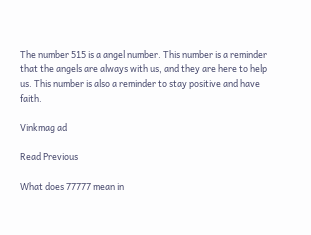The number 515 is a angel number. This number is a reminder that the angels are always with us, and they are here to help us. This number is also a reminder to stay positive and have faith.

Vinkmag ad

Read Previous

What does 77777 mean in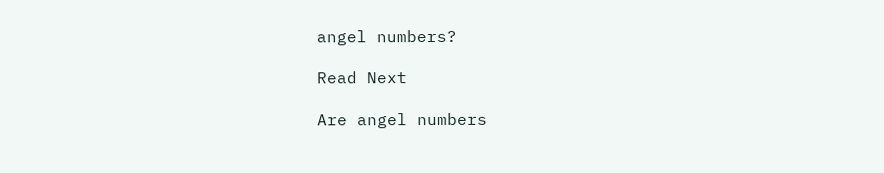angel numbers?

Read Next

Are angel numbers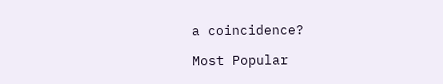a coincidence?

Most Popular